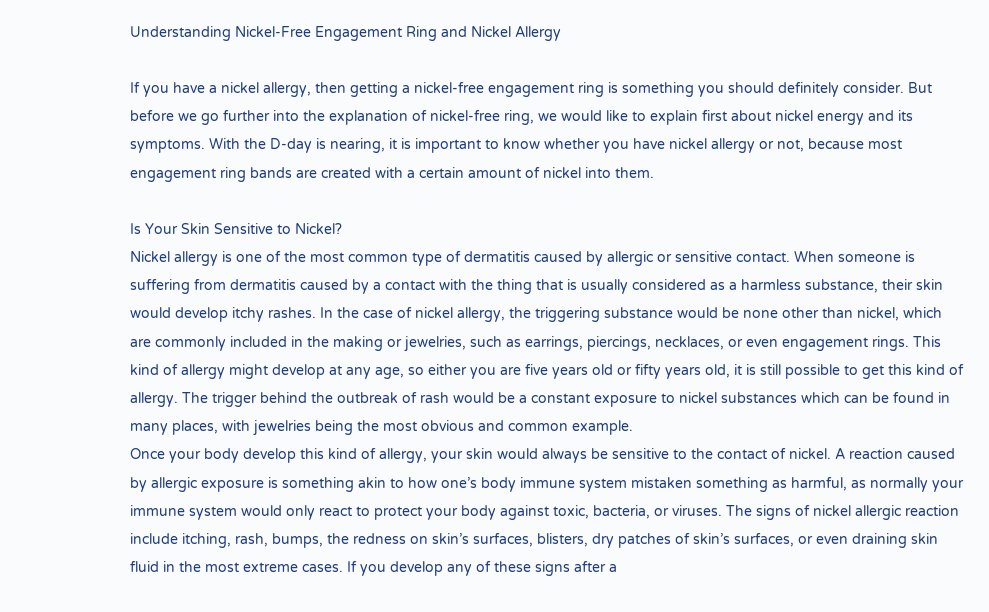Understanding Nickel-Free Engagement Ring and Nickel Allergy

If you have a nickel allergy, then getting a nickel-free engagement ring is something you should definitely consider. But before we go further into the explanation of nickel-free ring, we would like to explain first about nickel energy and its symptoms. With the D-day is nearing, it is important to know whether you have nickel allergy or not, because most engagement ring bands are created with a certain amount of nickel into them.

Is Your Skin Sensitive to Nickel?
Nickel allergy is one of the most common type of dermatitis caused by allergic or sensitive contact. When someone is suffering from dermatitis caused by a contact with the thing that is usually considered as a harmless substance, their skin would develop itchy rashes. In the case of nickel allergy, the triggering substance would be none other than nickel, which are commonly included in the making or jewelries, such as earrings, piercings, necklaces, or even engagement rings. This kind of allergy might develop at any age, so either you are five years old or fifty years old, it is still possible to get this kind of allergy. The trigger behind the outbreak of rash would be a constant exposure to nickel substances which can be found in many places, with jewelries being the most obvious and common example.
Once your body develop this kind of allergy, your skin would always be sensitive to the contact of nickel. A reaction caused by allergic exposure is something akin to how one’s body immune system mistaken something as harmful, as normally your immune system would only react to protect your body against toxic, bacteria, or viruses. The signs of nickel allergic reaction include itching, rash, bumps, the redness on skin’s surfaces, blisters, dry patches of skin’s surfaces, or even draining skin fluid in the most extreme cases. If you develop any of these signs after a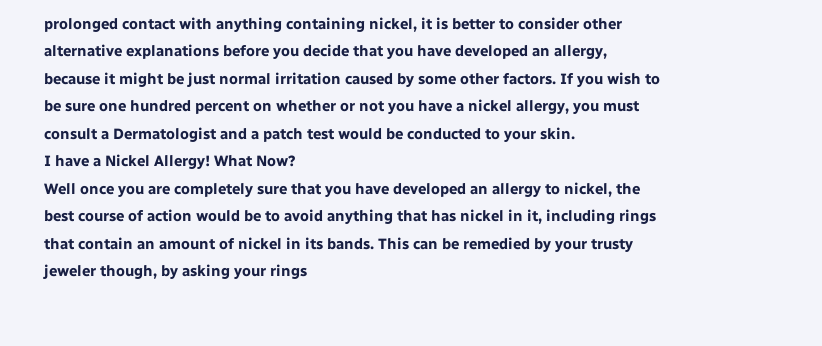prolonged contact with anything containing nickel, it is better to consider other alternative explanations before you decide that you have developed an allergy, because it might be just normal irritation caused by some other factors. If you wish to be sure one hundred percent on whether or not you have a nickel allergy, you must consult a Dermatologist and a patch test would be conducted to your skin.
I have a Nickel Allergy! What Now?
Well once you are completely sure that you have developed an allergy to nickel, the best course of action would be to avoid anything that has nickel in it, including rings that contain an amount of nickel in its bands. This can be remedied by your trusty jeweler though, by asking your rings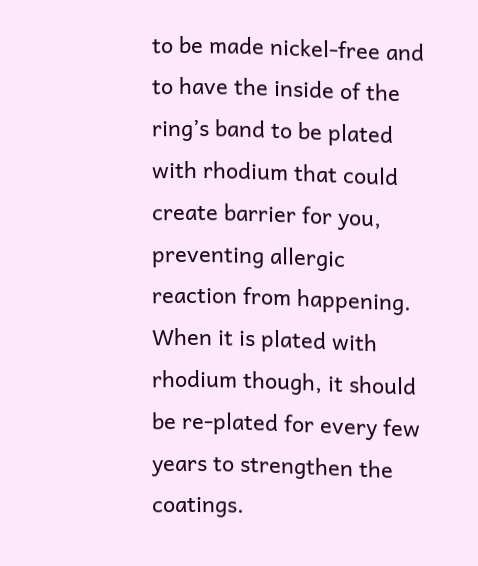to be made nickel-free and to have the inside of the ring’s band to be plated with rhodium that could create barrier for you, preventing allergic reaction from happening. When it is plated with rhodium though, it should be re-plated for every few years to strengthen the coatings.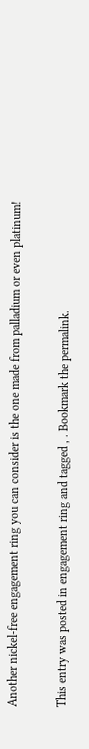Another nickel-free engagement ring you can consider is the one made from palladium or even platinum!

This entry was posted in engagement ring and tagged , . Bookmark the permalink.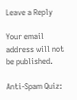Leave a Reply

Your email address will not be published.

Anti-Spam Quiz: